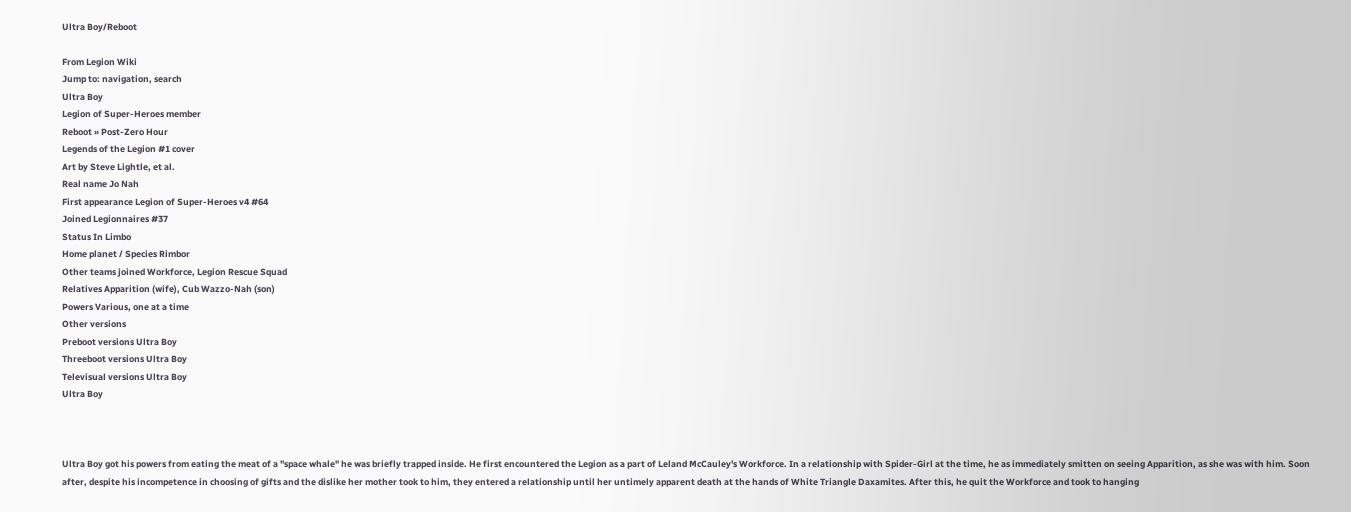Ultra Boy/Reboot

From Legion Wiki
Jump to: navigation, search
Ultra Boy
Legion of Super-Heroes member
Reboot » Post-Zero Hour
Legends of the Legion #1 cover
Art by Steve Lightle, et al.
Real name Jo Nah
First appearance Legion of Super-Heroes v4 #64
Joined Legionnaires #37
Status In Limbo
Home planet / Species Rimbor
Other teams joined Workforce, Legion Rescue Squad
Relatives Apparition (wife), Cub Wazzo-Nah (son)
Powers Various, one at a time
Other versions
Preboot versions Ultra Boy
Threeboot versions Ultra Boy
Televisual versions Ultra Boy
Ultra Boy



Ultra Boy got his powers from eating the meat of a "space whale" he was briefly trapped inside. He first encountered the Legion as a part of Leland McCauley's Workforce. In a relationship with Spider-Girl at the time, he as immediately smitten on seeing Apparition, as she was with him. Soon after, despite his incompetence in choosing of gifts and the dislike her mother took to him, they entered a relationship until her untimely apparent death at the hands of White Triangle Daxamites. After this, he quit the Workforce and took to hanging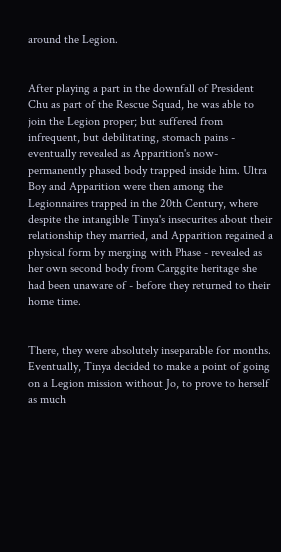around the Legion.


After playing a part in the downfall of President Chu as part of the Rescue Squad, he was able to join the Legion proper; but suffered from infrequent, but debilitating, stomach pains - eventually revealed as Apparition's now-permanently phased body trapped inside him. Ultra Boy and Apparition were then among the Legionnaires trapped in the 20th Century, where despite the intangible Tinya's insecurites about their relationship they married, and Apparition regained a physical form by merging with Phase - revealed as her own second body from Carggite heritage she had been unaware of - before they returned to their home time.


There, they were absolutely inseparable for months. Eventually, Tinya decided to make a point of going on a Legion mission without Jo, to prove to herself as much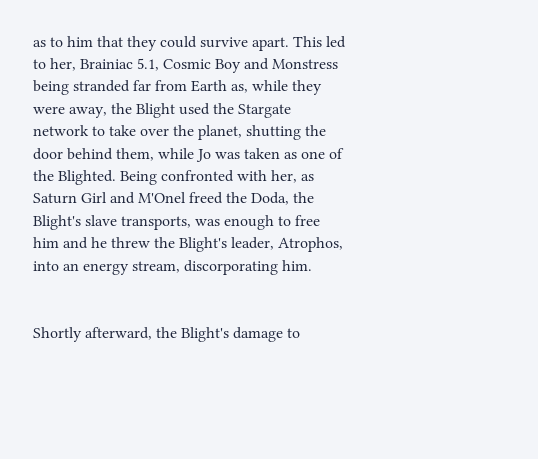as to him that they could survive apart. This led to her, Brainiac 5.1, Cosmic Boy and Monstress being stranded far from Earth as, while they were away, the Blight used the Stargate network to take over the planet, shutting the door behind them, while Jo was taken as one of the Blighted. Being confronted with her, as Saturn Girl and M'Onel freed the Doda, the Blight's slave transports, was enough to free him and he threw the Blight's leader, Atrophos, into an energy stream, discorporating him.


Shortly afterward, the Blight's damage to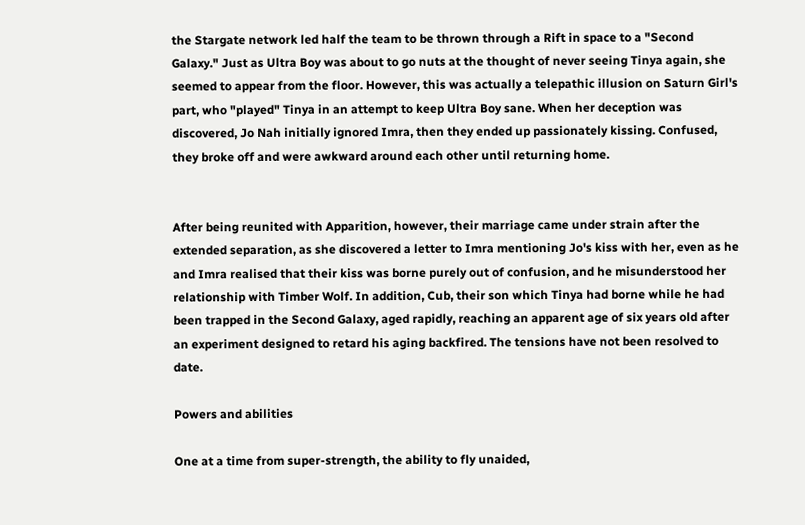the Stargate network led half the team to be thrown through a Rift in space to a "Second Galaxy." Just as Ultra Boy was about to go nuts at the thought of never seeing Tinya again, she seemed to appear from the floor. However, this was actually a telepathic illusion on Saturn Girl's part, who "played" Tinya in an attempt to keep Ultra Boy sane. When her deception was discovered, Jo Nah initially ignored Imra, then they ended up passionately kissing. Confused, they broke off and were awkward around each other until returning home.


After being reunited with Apparition, however, their marriage came under strain after the extended separation, as she discovered a letter to Imra mentioning Jo's kiss with her, even as he and Imra realised that their kiss was borne purely out of confusion, and he misunderstood her relationship with Timber Wolf. In addition, Cub, their son which Tinya had borne while he had been trapped in the Second Galaxy, aged rapidly, reaching an apparent age of six years old after an experiment designed to retard his aging backfired. The tensions have not been resolved to date.

Powers and abilities

One at a time from super-strength, the ability to fly unaided,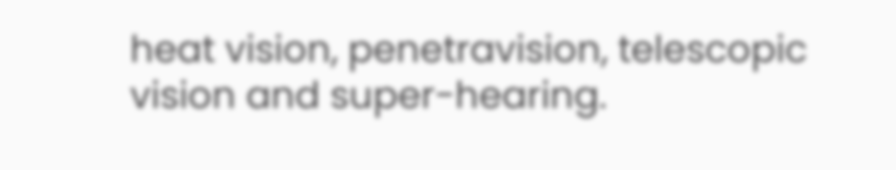heat vision, penetravision, telescopic vision and super-hearing.